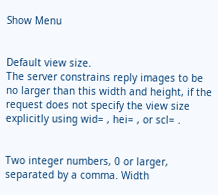Show Menu


Default view size.
The server constrains reply images to be no larger than this width and height, if the request does not specify the view size explicitly using wid= , hei= , or scl= .


Two integer numbers, 0 or larger, separated by a comma. Width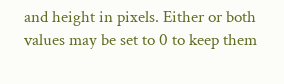and height in pixels. Either or both values may be set to 0 to keep them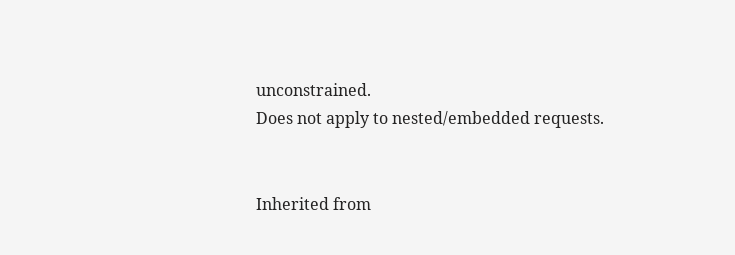unconstrained.
Does not apply to nested/embedded requests.


Inherited from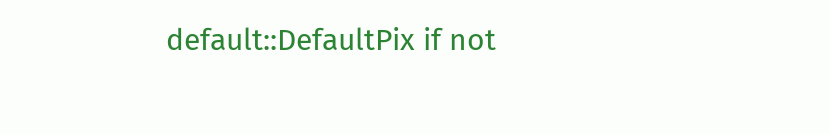default::DefaultPix if not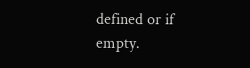defined or if empty.